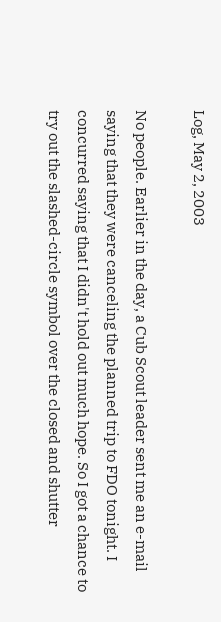Log, May 2, 2003

No people. Earlier in the day, a Cub Scout leader sent me an e-mail saying that they were canceling the planned trip to FDO tonight. I concurred saying that I didn't hold out much hope. So I got a chance to try out the slashed-circle symbol over the closed and shutter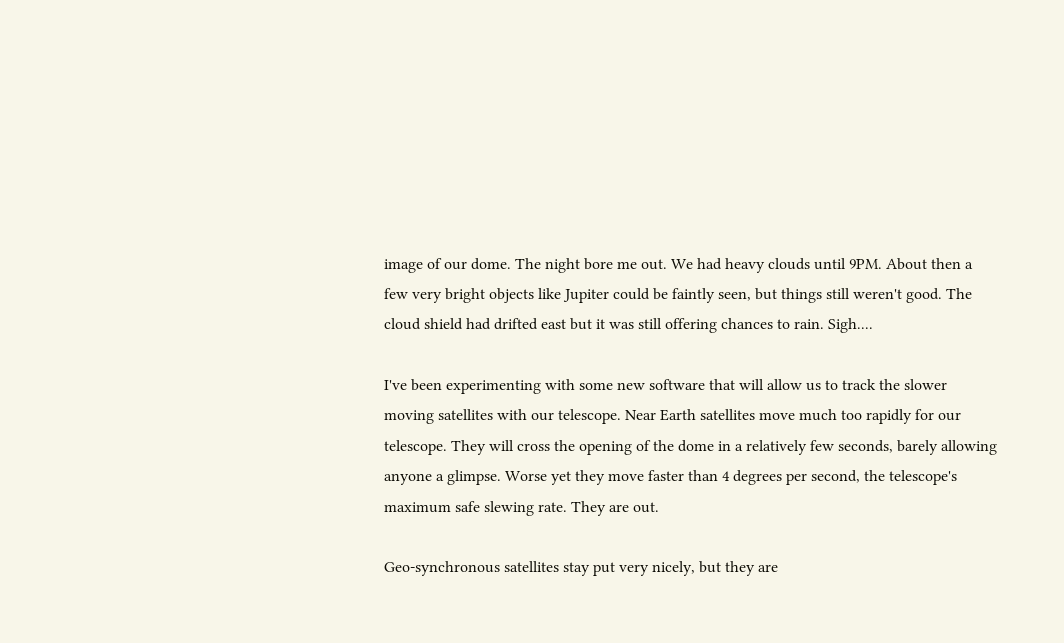image of our dome. The night bore me out. We had heavy clouds until 9PM. About then a few very bright objects like Jupiter could be faintly seen, but things still weren't good. The cloud shield had drifted east but it was still offering chances to rain. Sigh....

I've been experimenting with some new software that will allow us to track the slower moving satellites with our telescope. Near Earth satellites move much too rapidly for our telescope. They will cross the opening of the dome in a relatively few seconds, barely allowing anyone a glimpse. Worse yet they move faster than 4 degrees per second, the telescope's maximum safe slewing rate. They are out.

Geo-synchronous satellites stay put very nicely, but they are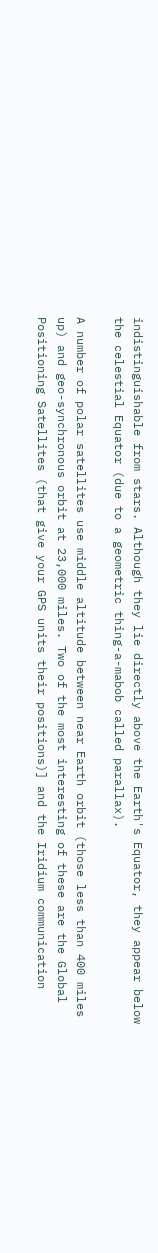indistinguishable from stars. Although they lie directly above the Earth's Equator, they appear below the celestial Equator (due to a geometric thing-a-mabob called parallax).

A number of polar satellites use middle altitude between near Earth orbit (those less than 400 miles up) and geo-synchronous orbit at 23,000 miles. Two of the most interesting of these are the Global Positioning Satellites (that give your GPS units their positions)] and the Iridium communication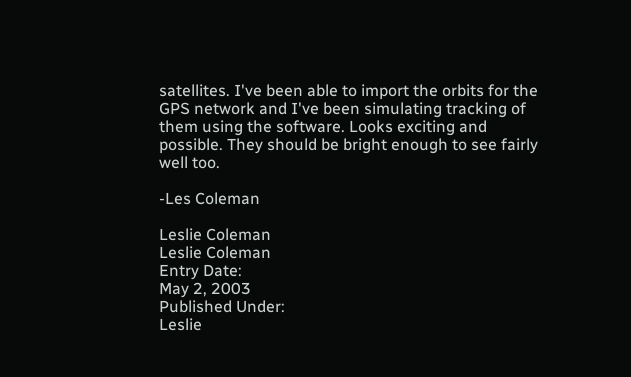satellites. I've been able to import the orbits for the GPS network and I've been simulating tracking of them using the software. Looks exciting and possible. They should be bright enough to see fairly well too.

-Les Coleman

Leslie Coleman
Leslie Coleman
Entry Date:
May 2, 2003
Published Under:
Leslie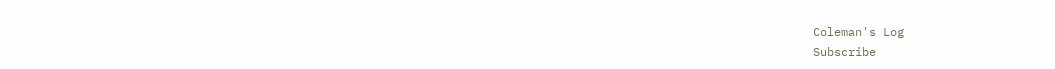Coleman's Log
Subscribe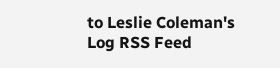to Leslie Coleman's Log RSS Feed